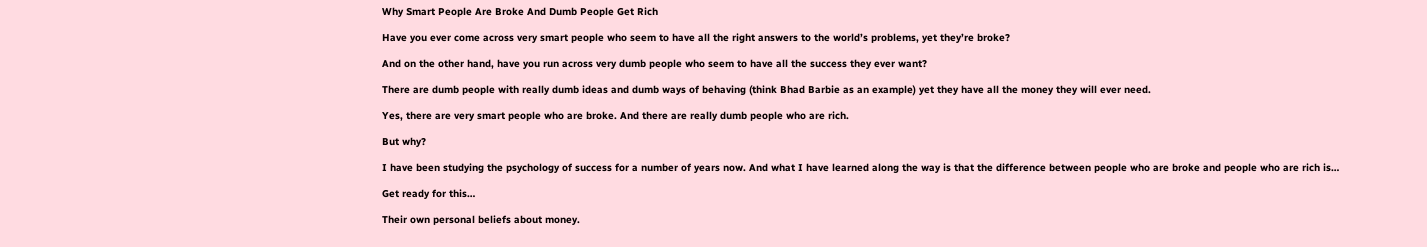Why Smart People Are Broke And Dumb People Get Rich

Have you ever come across very smart people who seem to have all the right answers to the world’s problems, yet they’re broke?

And on the other hand, have you run across very dumb people who seem to have all the success they ever want?

There are dumb people with really dumb ideas and dumb ways of behaving (think Bhad Barbie as an example) yet they have all the money they will ever need.

Yes, there are very smart people who are broke. And there are really dumb people who are rich.

But why?

I have been studying the psychology of success for a number of years now. And what I have learned along the way is that the difference between people who are broke and people who are rich is…

Get ready for this…

Their own personal beliefs about money.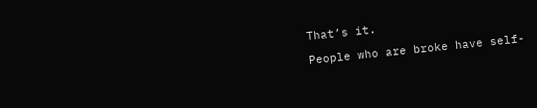That’s it.

People who are broke have self-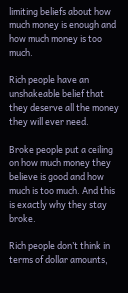limiting beliefs about how much money is enough and how much money is too much.

Rich people have an unshakeable belief that they deserve all the money they will ever need.

Broke people put a ceiling on how much money they believe is good and how much is too much. And this is exactly why they stay broke.

Rich people don’t think in terms of dollar amounts,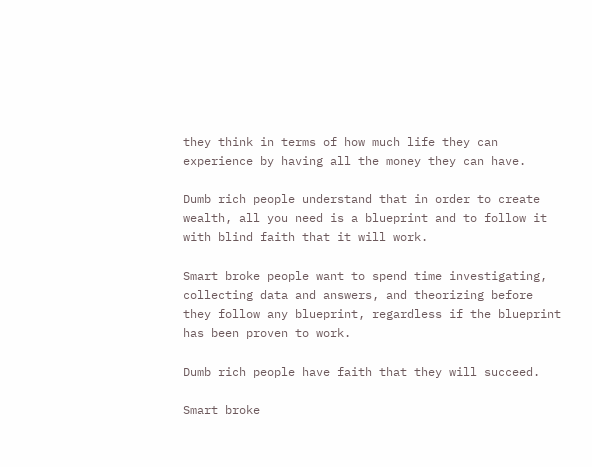they think in terms of how much life they can experience by having all the money they can have.

Dumb rich people understand that in order to create wealth, all you need is a blueprint and to follow it with blind faith that it will work.

Smart broke people want to spend time investigating, collecting data and answers, and theorizing before they follow any blueprint, regardless if the blueprint has been proven to work.

Dumb rich people have faith that they will succeed.

Smart broke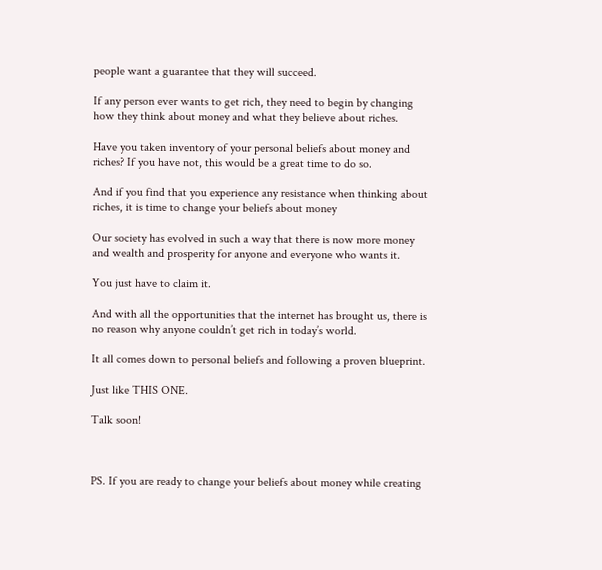people want a guarantee that they will succeed.

If any person ever wants to get rich, they need to begin by changing how they think about money and what they believe about riches.

Have you taken inventory of your personal beliefs about money and riches? If you have not, this would be a great time to do so.

And if you find that you experience any resistance when thinking about riches, it is time to change your beliefs about money

Our society has evolved in such a way that there is now more money and wealth and prosperity for anyone and everyone who wants it.

You just have to claim it.

And with all the opportunities that the internet has brought us, there is no reason why anyone couldn’t get rich in today’s world.

It all comes down to personal beliefs and following a proven blueprint.

Just like THIS ONE.

Talk soon!



PS. If you are ready to change your beliefs about money while creating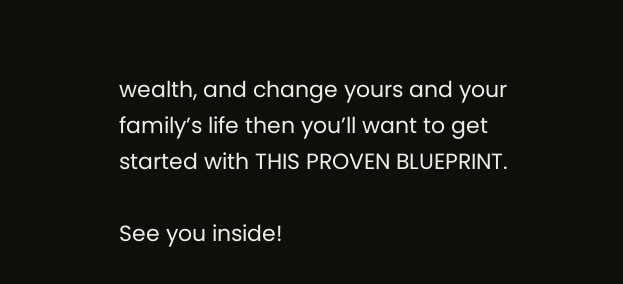wealth, and change yours and your family’s life then you’ll want to get started with THIS PROVEN BLUEPRINT.

See you inside!